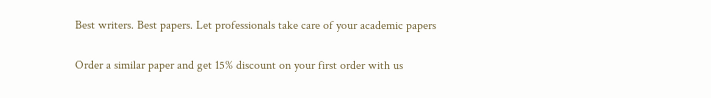Best writers. Best papers. Let professionals take care of your academic papers

Order a similar paper and get 15% discount on your first order with us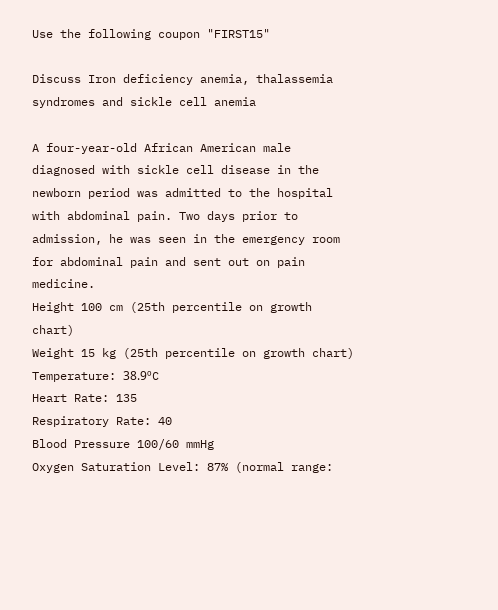Use the following coupon "FIRST15"

Discuss Iron deficiency anemia, thalassemia syndromes and sickle cell anemia

A four-year-old African American male diagnosed with sickle cell disease in the newborn period was admitted to the hospital with abdominal pain. Two days prior to admission, he was seen in the emergency room for abdominal pain and sent out on pain medicine.
Height 100 cm (25th percentile on growth chart)
Weight 15 kg (25th percentile on growth chart)
Temperature: 38.9ºC
Heart Rate: 135
Respiratory Rate: 40
Blood Pressure 100/60 mmHg
Oxygen Saturation Level: 87% (normal range: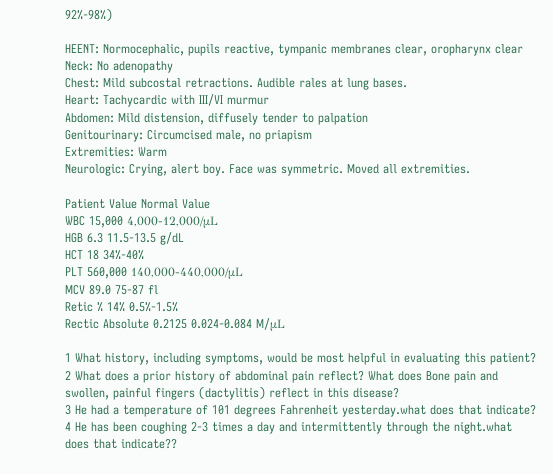92%-98%)

HEENT: Normocephalic, pupils reactive, tympanic membranes clear, oropharynx clear
Neck: No adenopathy
Chest: Mild subcostal retractions. Audible rales at lung bases.
Heart: Tachycardic with III/VI murmur
Abdomen: Mild distension, diffusely tender to palpation
Genitourinary: Circumcised male, no priapism
Extremities: Warm
Neurologic: Crying, alert boy. Face was symmetric. Moved all extremities.

Patient Value Normal Value
WBC 15,000 4,000-12,000/μL
HGB 6.3 11.5-13.5 g/dL
HCT 18 34%-40%
PLT 560,000 140,000-440,000/μL
MCV 89.0 75-87 fl
Retic % 14% 0.5%-1.5%
Rectic Absolute 0.2125 0.024-0.084 M/μL

1 What history, including symptoms, would be most helpful in evaluating this patient?
2 What does a prior history of abdominal pain reflect? What does Bone pain and swollen, painful fingers (dactylitis) reflect in this disease?
3 He had a temperature of 101 degrees Fahrenheit yesterday.what does that indicate?
4 He has been coughing 2-3 times a day and intermittently through the night.what does that indicate??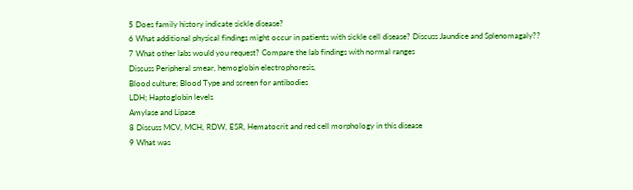5 Does family history indicate sickle disease?
6 What additional physical findings might occur in patients with sickle cell disease? Discuss Jaundice and Splenomagaly??
7 What other labs would you request? Compare the lab findings with normal ranges
Discuss Peripheral smear, hemoglobin electrophoresis,
Blood culture; Blood Type and screen for antibodies
LDH; Haptoglobin levels
Amylase and Lipase
8 Discuss MCV, MCH, RDW, ESR, Hematocrit and red cell morphology in this disease
9 What was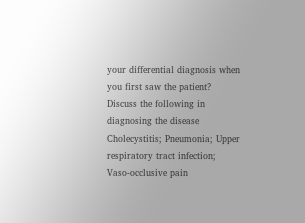your differential diagnosis when you first saw the patient? Discuss the following in diagnosing the disease
Cholecystitis; Pneumonia; Upper respiratory tract infection; Vaso-occlusive pain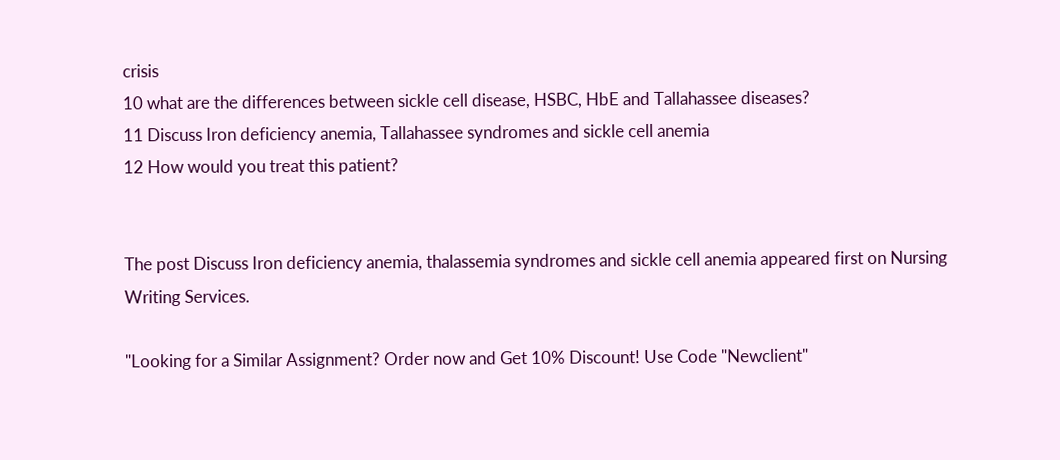crisis
10 what are the differences between sickle cell disease, HSBC, HbE and Tallahassee diseases?
11 Discuss Iron deficiency anemia, Tallahassee syndromes and sickle cell anemia
12 How would you treat this patient?


The post Discuss Iron deficiency anemia, thalassemia syndromes and sickle cell anemia appeared first on Nursing Writing Services.

"Looking for a Similar Assignment? Order now and Get 10% Discount! Use Code "Newclient"